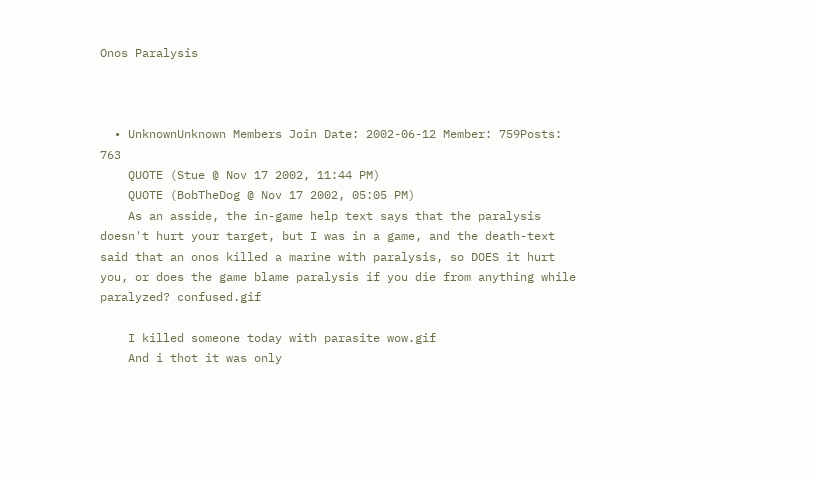Onos Paralysis



  • UnknownUnknown Members Join Date: 2002-06-12 Member: 759Posts: 763
    QUOTE (Stue @ Nov 17 2002, 11:44 PM)
    QUOTE (BobTheDog @ Nov 17 2002, 05:05 PM)
    As an asside, the in-game help text says that the paralysis doesn't hurt your target, but I was in a game, and the death-text said that an onos killed a marine with paralysis, so DOES it hurt you, or does the game blame paralysis if you die from anything while paralyzed? confused.gif

    I killed someone today with parasite wow.gif
    And i thot it was only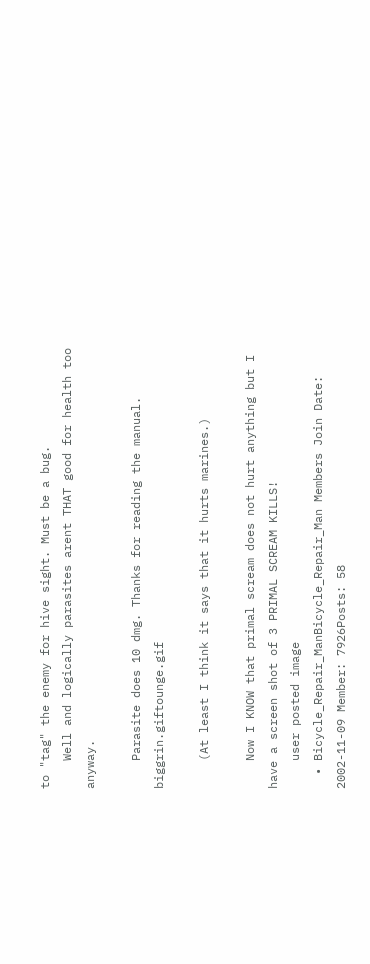to "tag" the enemy for hive sight. Must be a bug.
    Well and logically parasites arent THAT good for health too anyway.

    Parasite does 10 dmg. Thanks for reading the manual. biggrin.giftounge.gif

    (At least I think it says that it hurts marines.)

    Now I KNOW that primal scream does not hurt anything but I have a screen shot of 3 PRIMAL SCREAM KILLS!
    user posted image
  • Bicycle_Repair_ManBicycle_Repair_Man Members Join Date: 2002-11-09 Member: 7926Posts: 58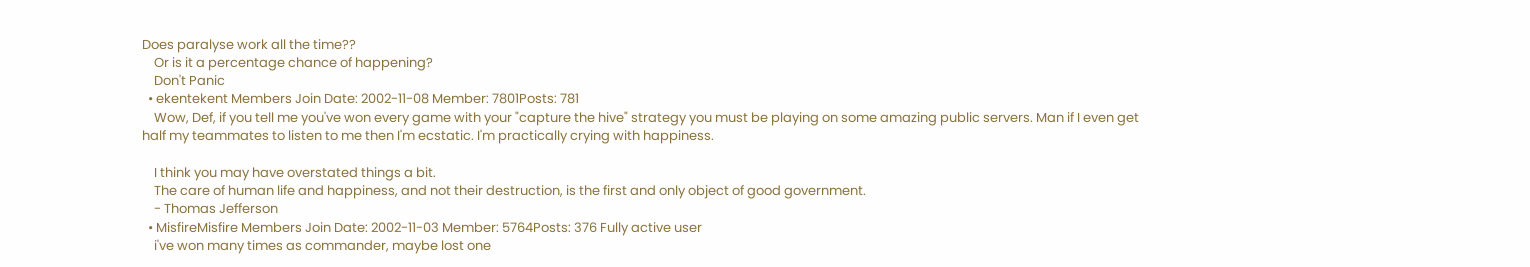Does paralyse work all the time??
    Or is it a percentage chance of happening?
    Don't Panic
  • ekentekent Members Join Date: 2002-11-08 Member: 7801Posts: 781
    Wow, Def, if you tell me you've won every game with your "capture the hive" strategy you must be playing on some amazing public servers. Man if I even get half my teammates to listen to me then I'm ecstatic. I'm practically crying with happiness.

    I think you may have overstated things a bit.
    The care of human life and happiness, and not their destruction, is the first and only object of good government.
    - Thomas Jefferson
  • MisfireMisfire Members Join Date: 2002-11-03 Member: 5764Posts: 376 Fully active user
    i've won many times as commander, maybe lost one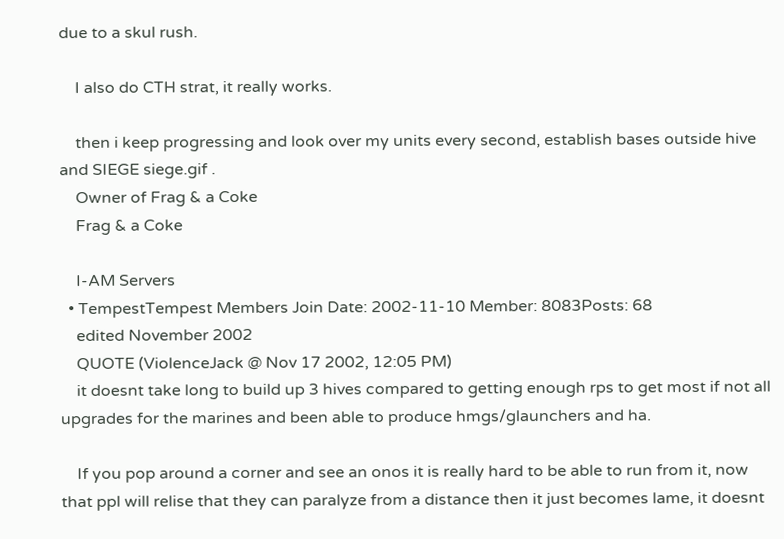due to a skul rush.

    I also do CTH strat, it really works.

    then i keep progressing and look over my units every second, establish bases outside hive and SIEGE siege.gif .
    Owner of Frag & a Coke
    Frag & a Coke

    I-AM Servers
  • TempestTempest Members Join Date: 2002-11-10 Member: 8083Posts: 68
    edited November 2002
    QUOTE (ViolenceJack @ Nov 17 2002, 12:05 PM)
    it doesnt take long to build up 3 hives compared to getting enough rps to get most if not all upgrades for the marines and been able to produce hmgs/glaunchers and ha.

    If you pop around a corner and see an onos it is really hard to be able to run from it, now that ppl will relise that they can paralyze from a distance then it just becomes lame, it doesnt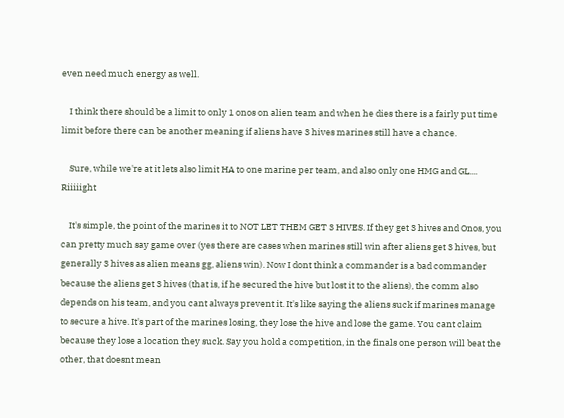even need much energy as well.

    I think there should be a limit to only 1 onos on alien team and when he dies there is a fairly put time limit before there can be another meaning if aliens have 3 hives marines still have a chance.

    Sure, while we're at it lets also limit HA to one marine per team, and also only one HMG and GL.... Riiiiight

    It's simple, the point of the marines it to NOT LET THEM GET 3 HIVES. If they get 3 hives and Onos, you can pretty much say game over (yes there are cases when marines still win after aliens get 3 hives, but generally 3 hives as alien means gg, aliens win). Now I dont think a commander is a bad commander because the aliens get 3 hives (that is, if he secured the hive but lost it to the aliens), the comm also depends on his team, and you cant always prevent it. It's like saying the aliens suck if marines manage to secure a hive. It's part of the marines losing, they lose the hive and lose the game. You cant claim because they lose a location they suck. Say you hold a competition, in the finals one person will beat the other, that doesnt mean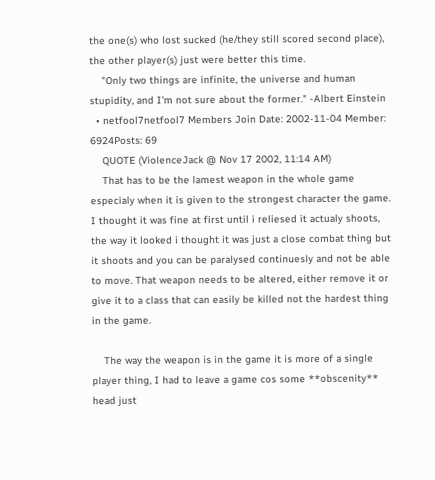the one(s) who lost sucked (he/they still scored second place), the other player(s) just were better this time.
    "Only two things are infinite, the universe and human stupidity, and I'm not sure about the former." -Albert Einstein
  • netfool7netfool7 Members Join Date: 2002-11-04 Member: 6924Posts: 69
    QUOTE (ViolenceJack @ Nov 17 2002, 11:14 AM)
    That has to be the lamest weapon in the whole game especialy when it is given to the strongest character the game. I thought it was fine at first until i reliesed it actualy shoots, the way it looked i thought it was just a close combat thing but it shoots and you can be paralysed continuesly and not be able to move. That weapon needs to be altered, either remove it or give it to a class that can easily be killed not the hardest thing in the game.

    The way the weapon is in the game it is more of a single player thing, I had to leave a game cos some **obscenity** head just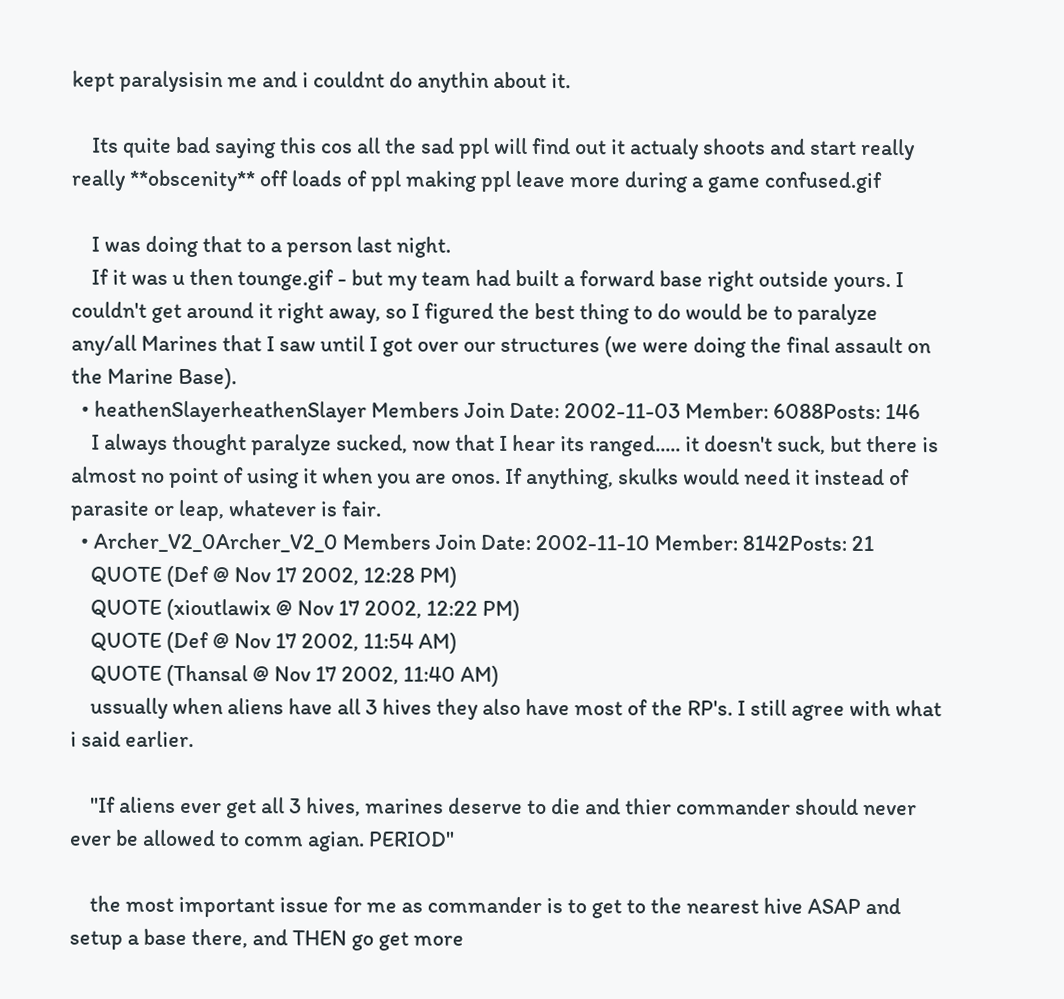kept paralysisin me and i couldnt do anythin about it.

    Its quite bad saying this cos all the sad ppl will find out it actualy shoots and start really really **obscenity** off loads of ppl making ppl leave more during a game confused.gif

    I was doing that to a person last night.
    If it was u then tounge.gif - but my team had built a forward base right outside yours. I couldn't get around it right away, so I figured the best thing to do would be to paralyze any/all Marines that I saw until I got over our structures (we were doing the final assault on the Marine Base).
  • heathenSlayerheathenSlayer Members Join Date: 2002-11-03 Member: 6088Posts: 146
    I always thought paralyze sucked, now that I hear its ranged..... it doesn't suck, but there is almost no point of using it when you are onos. If anything, skulks would need it instead of parasite or leap, whatever is fair.
  • Archer_V2_0Archer_V2_0 Members Join Date: 2002-11-10 Member: 8142Posts: 21
    QUOTE (Def @ Nov 17 2002, 12:28 PM)
    QUOTE (xioutlawix @ Nov 17 2002, 12:22 PM)
    QUOTE (Def @ Nov 17 2002, 11:54 AM)
    QUOTE (Thansal @ Nov 17 2002, 11:40 AM)
    ussually when aliens have all 3 hives they also have most of the RP's. I still agree with what i said earlier.

    "If aliens ever get all 3 hives, marines deserve to die and thier commander should never ever be allowed to comm agian. PERIOD"

    the most important issue for me as commander is to get to the nearest hive ASAP and setup a base there, and THEN go get more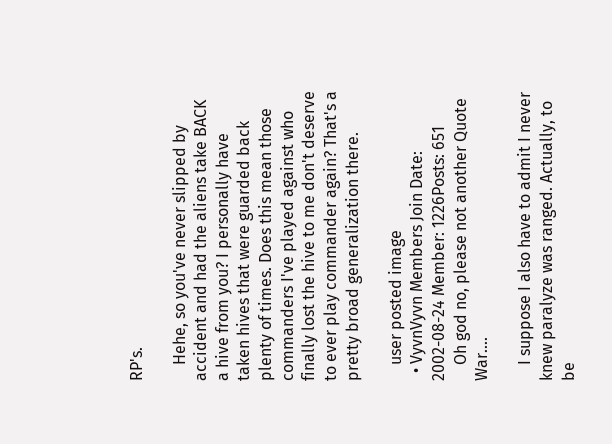RP's.

    Hehe, so you've never slipped by accident and had the aliens take BACK a hive from you? I personally have taken hives that were guarded back plenty of times. Does this mean those commanders I've played against who finally lost the hive to me don't deserve to ever play commander again? That's a pretty broad generalization there.

    user posted image
  • VyvnVyvn Members Join Date: 2002-08-24 Member: 1226Posts: 651
    Oh god no, please not another Quote War....

    I suppose I also have to admit I never knew paralyze was ranged. Actually, to be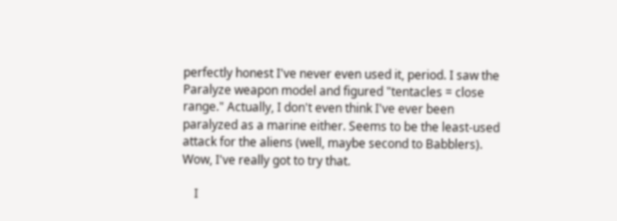perfectly honest I've never even used it, period. I saw the Paralyze weapon model and figured "tentacles = close range." Actually, I don't even think I've ever been paralyzed as a marine either. Seems to be the least-used attack for the aliens (well, maybe second to Babblers). Wow, I've really got to try that.

    I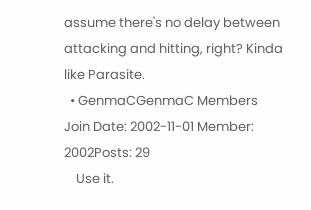assume there's no delay between attacking and hitting, right? Kinda like Parasite.
  • GenmaCGenmaC Members Join Date: 2002-11-01 Member: 2002Posts: 29
    Use it.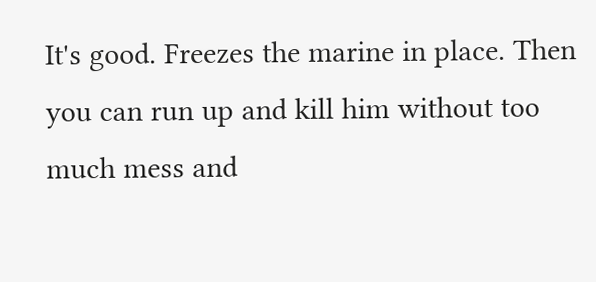It's good. Freezes the marine in place. Then you can run up and kill him without too much mess and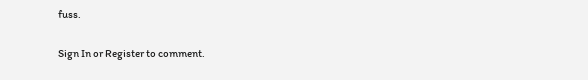fuss.

Sign In or Register to comment.